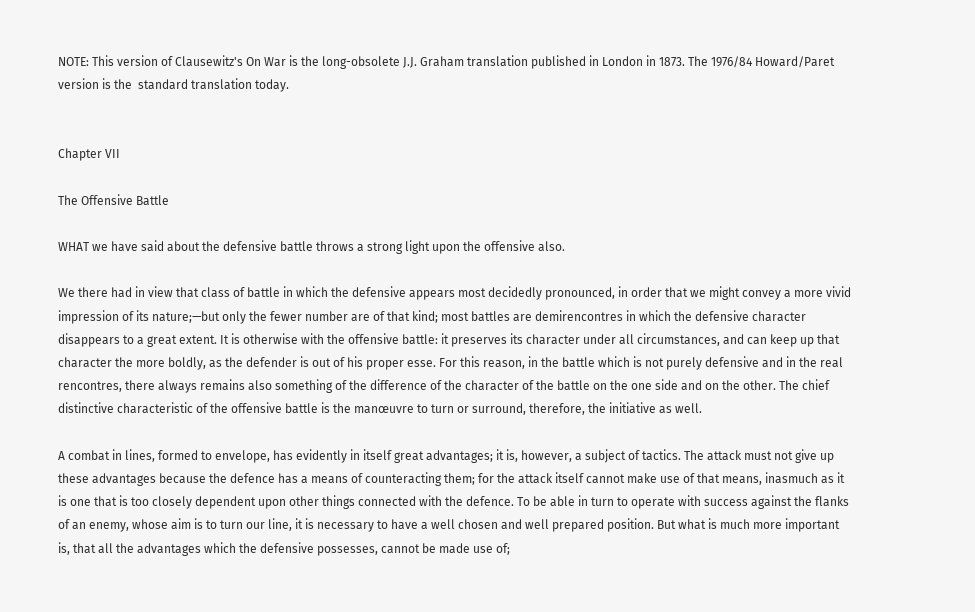NOTE: This version of Clausewitz's On War is the long-obsolete J.J. Graham translation published in London in 1873. The 1976/84 Howard/Paret version is the  standard translation today.


Chapter VII

The Offensive Battle

WHAT we have said about the defensive battle throws a strong light upon the offensive also.

We there had in view that class of battle in which the defensive appears most decidedly pronounced, in order that we might convey a more vivid impression of its nature;—but only the fewer number are of that kind; most battles are demirencontres in which the defensive character disappears to a great extent. It is otherwise with the offensive battle: it preserves its character under all circumstances, and can keep up that character the more boldly, as the defender is out of his proper esse. For this reason, in the battle which is not purely defensive and in the real rencontres, there always remains also something of the difference of the character of the battle on the one side and on the other. The chief distinctive characteristic of the offensive battle is the manœuvre to turn or surround, therefore, the initiative as well.

A combat in lines, formed to envelope, has evidently in itself great advantages; it is, however, a subject of tactics. The attack must not give up these advantages because the defence has a means of counteracting them; for the attack itself cannot make use of that means, inasmuch as it is one that is too closely dependent upon other things connected with the defence. To be able in turn to operate with success against the flanks of an enemy, whose aim is to turn our line, it is necessary to have a well chosen and well prepared position. But what is much more important is, that all the advantages which the defensive possesses, cannot be made use of;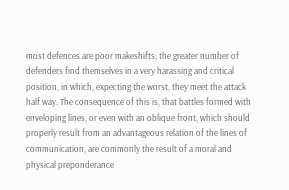most defences are poor makeshifts; the greater number of defenders find themselves in a very harassing and critical position, in which, expecting the worst, they meet the attack half way. The consequence of this is, that battles formed with enveloping lines, or even with an oblique front, which should properly result from an advantageous relation of the lines of communication, are commonly the result of a moral and physical preponderance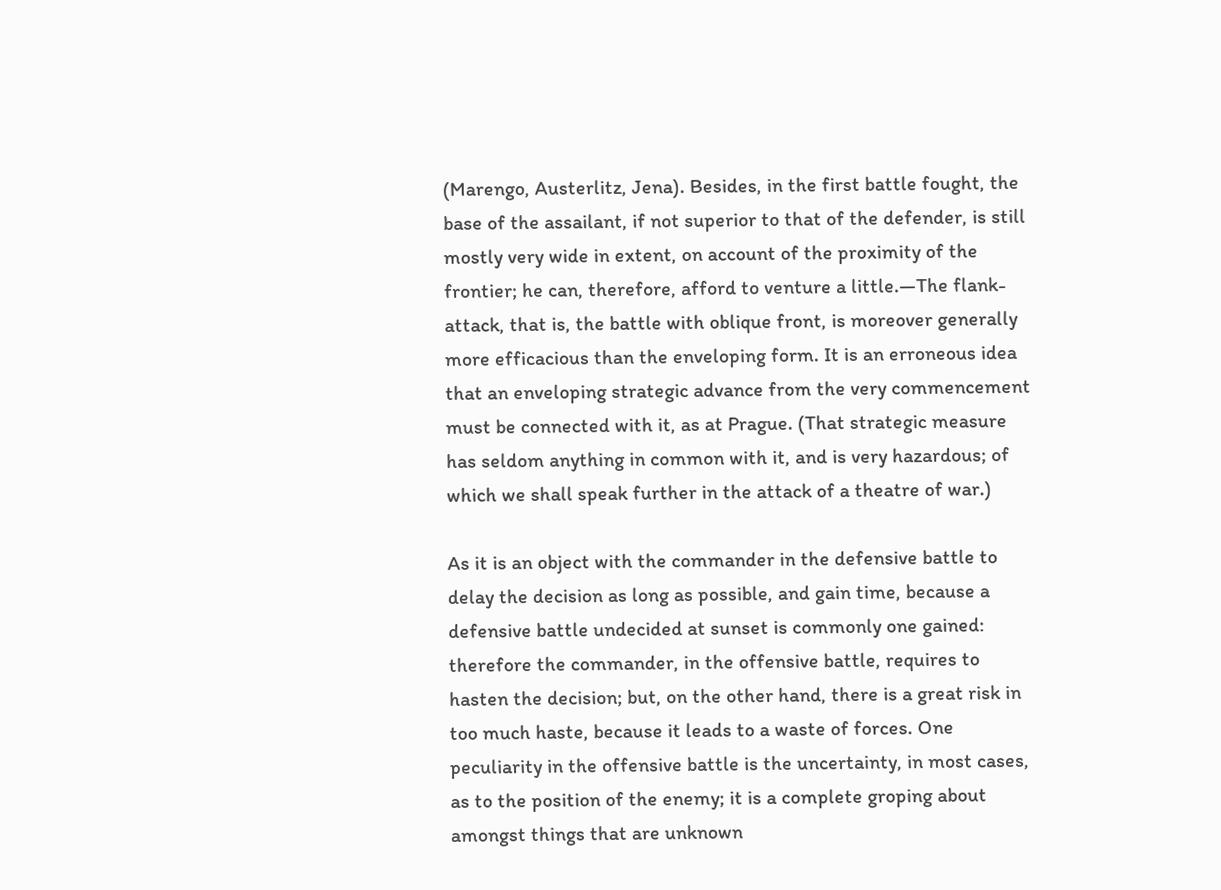(Marengo, Austerlitz, Jena). Besides, in the first battle fought, the base of the assailant, if not superior to that of the defender, is still mostly very wide in extent, on account of the proximity of the frontier; he can, therefore, afford to venture a little.—The flank-attack, that is, the battle with oblique front, is moreover generally more efficacious than the enveloping form. It is an erroneous idea that an enveloping strategic advance from the very commencement must be connected with it, as at Prague. (That strategic measure has seldom anything in common with it, and is very hazardous; of which we shall speak further in the attack of a theatre of war.)

As it is an object with the commander in the defensive battle to delay the decision as long as possible, and gain time, because a defensive battle undecided at sunset is commonly one gained: therefore the commander, in the offensive battle, requires to hasten the decision; but, on the other hand, there is a great risk in too much haste, because it leads to a waste of forces. One peculiarity in the offensive battle is the uncertainty, in most cases, as to the position of the enemy; it is a complete groping about amongst things that are unknown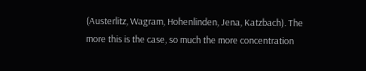(Austerlitz, Wagram, Hohenlinden, Jena, Katzbach). The more this is the case, so much the more concentration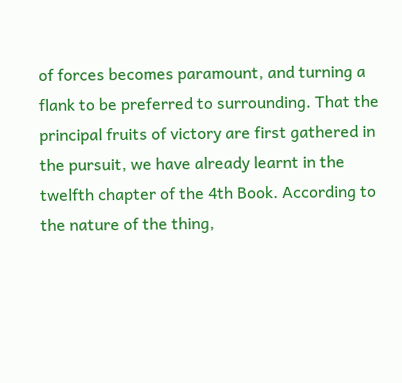of forces becomes paramount, and turning a flank to be preferred to surrounding. That the principal fruits of victory are first gathered in the pursuit, we have already learnt in the twelfth chapter of the 4th Book. According to the nature of the thing,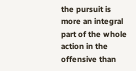the pursuit is more an integral part of the whole action in the offensive than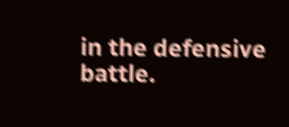in the defensive battle.